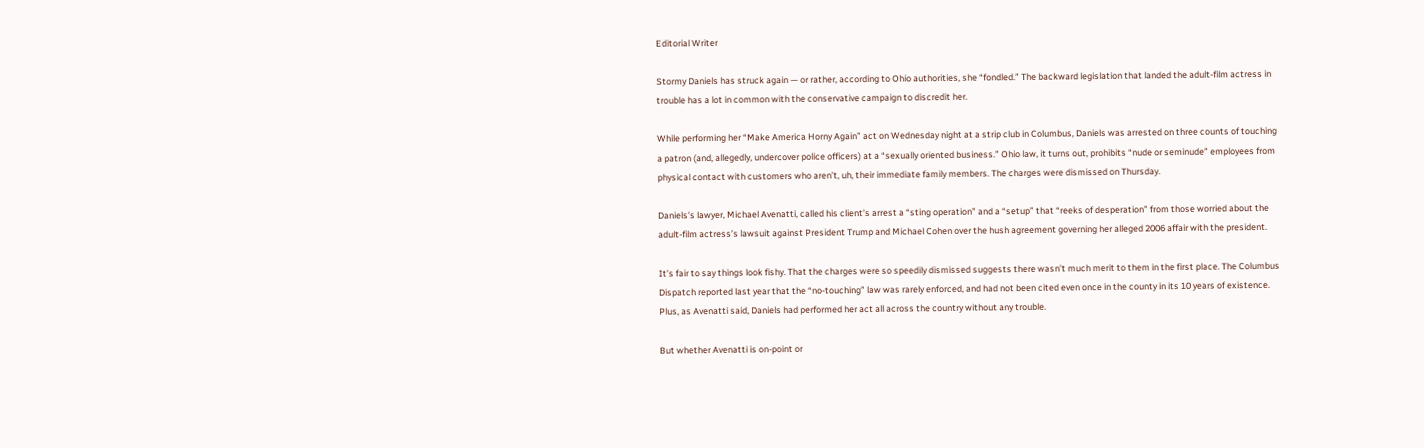Editorial Writer

Stormy Daniels has struck again — or rather, according to Ohio authorities, she “fondled.” The backward legislation that landed the adult-film actress in trouble has a lot in common with the conservative campaign to discredit her.

While performing her “Make America Horny Again” act on Wednesday night at a strip club in Columbus, Daniels was arrested on three counts of touching a patron (and, allegedly, undercover police officers) at a “sexually oriented business.” Ohio law, it turns out, prohibits “nude or seminude” employees from physical contact with customers who aren’t, uh, their immediate family members. The charges were dismissed on Thursday.

Daniels’s lawyer, Michael Avenatti, called his client’s arrest a “sting operation” and a “setup” that “reeks of desperation” from those worried about the adult-film actress’s lawsuit against President Trump and Michael Cohen over the hush agreement governing her alleged 2006 affair with the president.

It’s fair to say things look fishy. That the charges were so speedily dismissed suggests there wasn’t much merit to them in the first place. The Columbus Dispatch reported last year that the “no-touching” law was rarely enforced, and had not been cited even once in the county in its 10 years of existence. Plus, as Avenatti said, Daniels had performed her act all across the country without any trouble.

But whether Avenatti is on-point or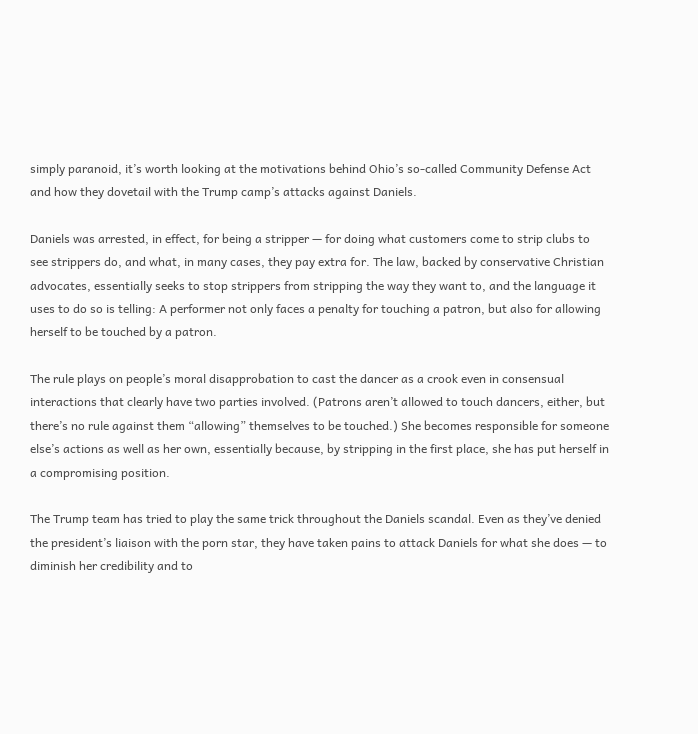simply paranoid, it’s worth looking at the motivations behind Ohio’s so-called Community Defense Act and how they dovetail with the Trump camp’s attacks against Daniels.

Daniels was arrested, in effect, for being a stripper — for doing what customers come to strip clubs to see strippers do, and what, in many cases, they pay extra for. The law, backed by conservative Christian advocates, essentially seeks to stop strippers from stripping the way they want to, and the language it uses to do so is telling: A performer not only faces a penalty for touching a patron, but also for allowing herself to be touched by a patron.

The rule plays on people’s moral disapprobation to cast the dancer as a crook even in consensual interactions that clearly have two parties involved. (Patrons aren’t allowed to touch dancers, either, but there’s no rule against them “allowing” themselves to be touched.) She becomes responsible for someone else’s actions as well as her own, essentially because, by stripping in the first place, she has put herself in a compromising position.

The Trump team has tried to play the same trick throughout the Daniels scandal. Even as they’ve denied the president’s liaison with the porn star, they have taken pains to attack Daniels for what she does — to diminish her credibility and to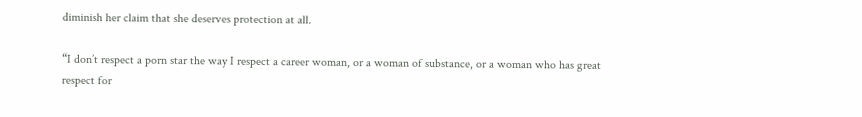diminish her claim that she deserves protection at all.

“I don’t respect a porn star the way I respect a career woman, or a woman of substance, or a woman who has great respect for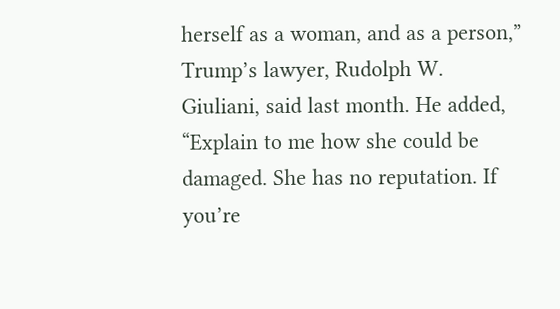herself as a woman, and as a person,” Trump’s lawyer, Rudolph W. Giuliani, said last month. He added, “Explain to me how she could be damaged. She has no reputation. If you’re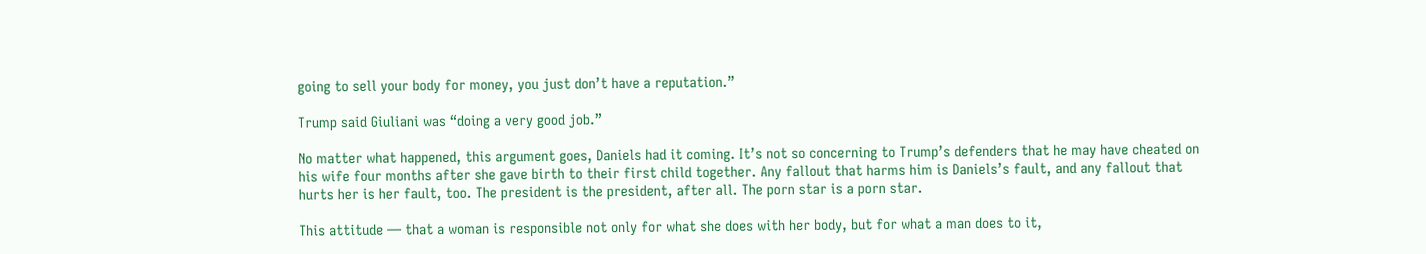going to sell your body for money, you just don’t have a reputation.”

Trump said Giuliani was “doing a very good job.”

No matter what happened, this argument goes, Daniels had it coming. It’s not so concerning to Trump’s defenders that he may have cheated on his wife four months after she gave birth to their first child together. Any fallout that harms him is Daniels’s fault, and any fallout that hurts her is her fault, too. The president is the president, after all. The porn star is a porn star.

This attitude — that a woman is responsible not only for what she does with her body, but for what a man does to it,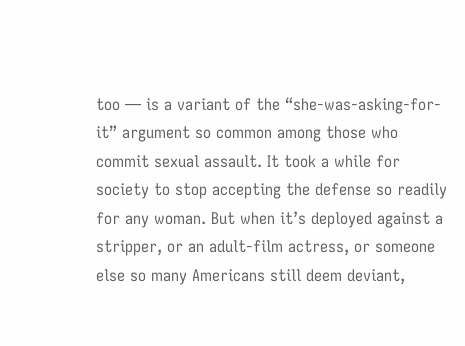too — is a variant of the “she-was-asking-for-it” argument so common among those who commit sexual assault. It took a while for society to stop accepting the defense so readily for any woman. But when it’s deployed against a stripper, or an adult-film actress, or someone else so many Americans still deem deviant,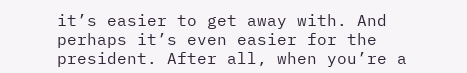it’s easier to get away with. And perhaps it’s even easier for the president. After all, when you’re a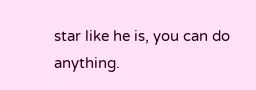star like he is, you can do anything.